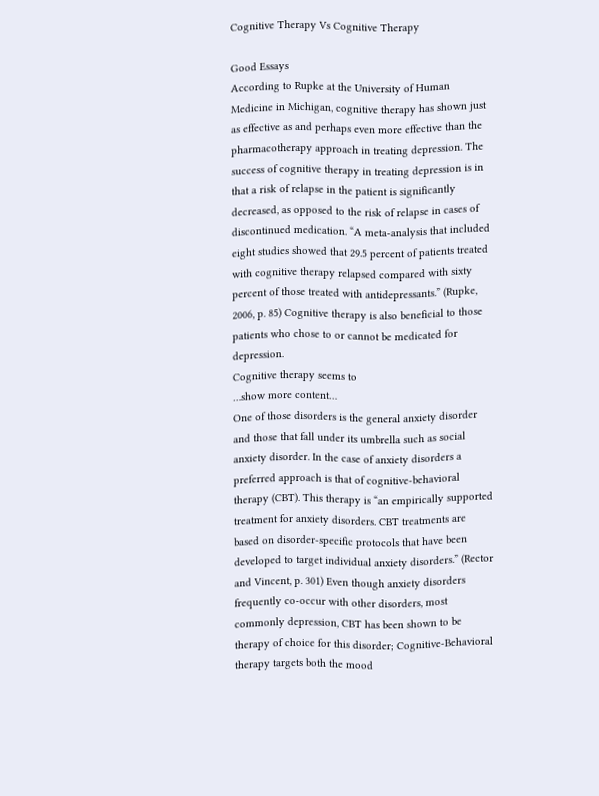Cognitive Therapy Vs Cognitive Therapy

Good Essays
According to Rupke at the University of Human Medicine in Michigan, cognitive therapy has shown just as effective as and perhaps even more effective than the pharmacotherapy approach in treating depression. The success of cognitive therapy in treating depression is in that a risk of relapse in the patient is significantly decreased, as opposed to the risk of relapse in cases of discontinued medication. “A meta-analysis that included eight studies showed that 29.5 percent of patients treated with cognitive therapy relapsed compared with sixty percent of those treated with antidepressants.” (Rupke, 2006, p. 85) Cognitive therapy is also beneficial to those patients who chose to or cannot be medicated for depression.
Cognitive therapy seems to
…show more content…
One of those disorders is the general anxiety disorder and those that fall under its umbrella such as social anxiety disorder. In the case of anxiety disorders a preferred approach is that of cognitive-behavioral therapy (CBT). This therapy is “an empirically supported treatment for anxiety disorders. CBT treatments are based on disorder-specific protocols that have been developed to target individual anxiety disorders.” (Rector and Vincent, p. 301) Even though anxiety disorders frequently co-occur with other disorders, most commonly depression, CBT has been shown to be therapy of choice for this disorder; Cognitive-Behavioral therapy targets both the mood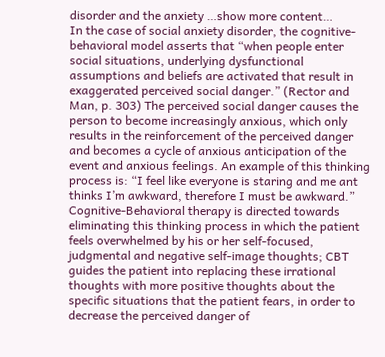disorder and the anxiety …show more content…
In the case of social anxiety disorder, the cognitive-behavioral model asserts that “when people enter social situations, underlying dysfunctional assumptions and beliefs are activated that result in exaggerated perceived social danger.” (Rector and Man, p. 303) The perceived social danger causes the person to become increasingly anxious, which only results in the reinforcement of the perceived danger and becomes a cycle of anxious anticipation of the event and anxious feelings. An example of this thinking process is: “I feel like everyone is staring and me ant thinks I’m awkward, therefore I must be awkward.” Cognitive-Behavioral therapy is directed towards eliminating this thinking process in which the patient feels overwhelmed by his or her self-focused, judgmental and negative self-image thoughts; CBT guides the patient into replacing these irrational thoughts with more positive thoughts about the specific situations that the patient fears, in order to decrease the perceived danger of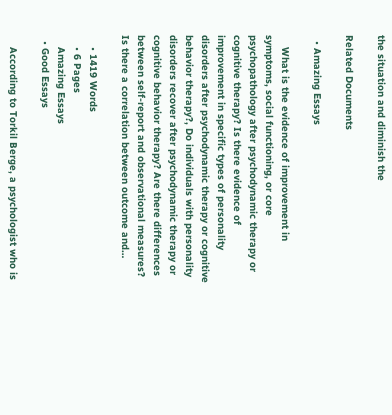the situation and diminish the

Related Documents

  • Amazing Essays

    What is the evidence of improvement in symptoms, social functioning, or core psychopathology after psychodynamic therapy or cognitive therapy? Is there evidence of improvement in specific types of personality disorders after psychodynamic therapy or cognitive behavior therapy?, Do individuals with personality disorders recover after psychodynamic therapy or cognitive behavior therapy? Are there differences between self-report and observational measures? Is there a correlation between outcome and…

    • 1419 Words
    • 6 Pages
    Amazing Essays
  • Good Essays

    According to Torkil Berge, a psychologist who is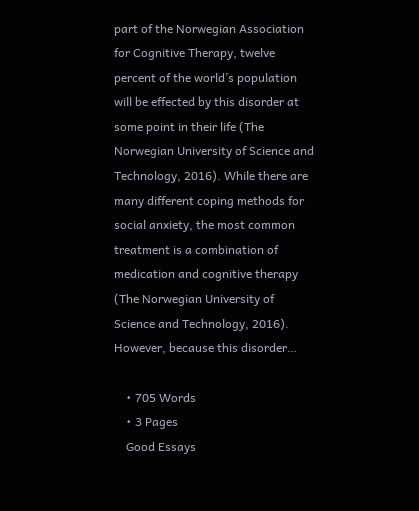part of the Norwegian Association for Cognitive Therapy, twelve percent of the world’s population will be effected by this disorder at some point in their life (The Norwegian University of Science and Technology, 2016). While there are many different coping methods for social anxiety, the most common treatment is a combination of medication and cognitive therapy (The Norwegian University of Science and Technology, 2016). However, because this disorder…

    • 705 Words
    • 3 Pages
    Good Essays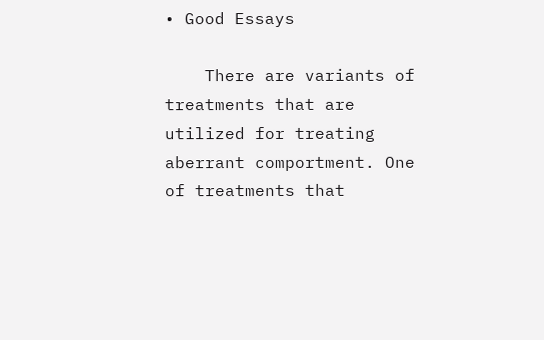• Good Essays

    There are variants of treatments that are utilized for treating aberrant comportment. One of treatments that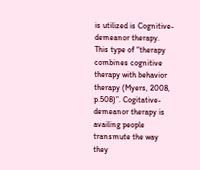is utilized is Cognitive-demeanor therapy. This type of “therapy combines cognitive therapy with behavior therapy (Myers, 2008, p.508)”. Cogitative-demeanor therapy is availing people transmute the way they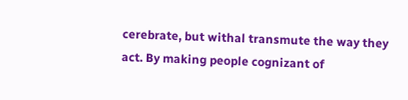cerebrate, but withal transmute the way they act. By making people cognizant of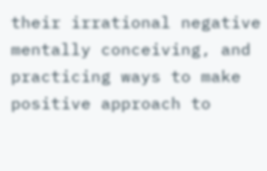their irrational negative mentally conceiving, and practicing ways to make positive approach to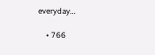everyday…

    • 766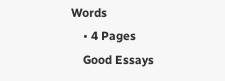Words
    • 4 Pages
    Good Essays